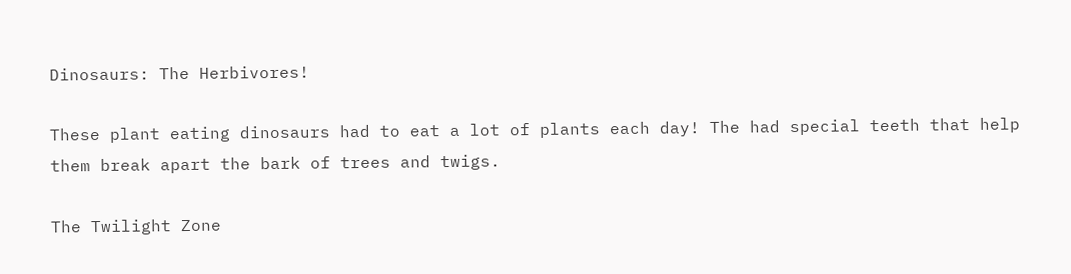Dinosaurs: The Herbivores!

These plant eating dinosaurs had to eat a lot of plants each day! The had special teeth that help them break apart the bark of trees and twigs.

The Twilight Zone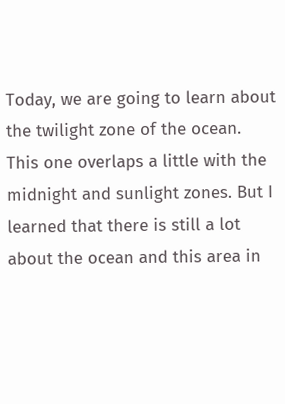Today, we are going to learn about the twilight zone of the ocean. This one overlaps a little with the midnight and sunlight zones. But I learned that there is still a lot about the ocean and this area in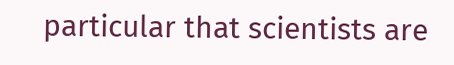particular that scientists are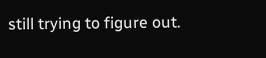still trying to figure out.